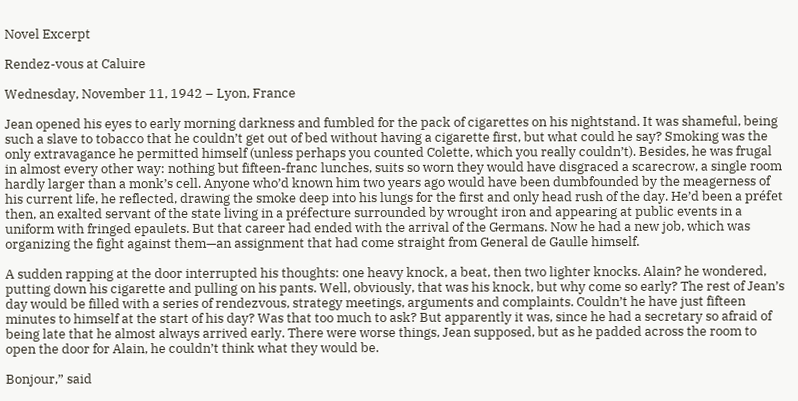Novel Excerpt

Rendez-vous at Caluire

Wednesday, November 11, 1942 – Lyon, France

Jean opened his eyes to early morning darkness and fumbled for the pack of cigarettes on his nightstand. It was shameful, being such a slave to tobacco that he couldn’t get out of bed without having a cigarette first, but what could he say? Smoking was the only extravagance he permitted himself (unless perhaps you counted Colette, which you really couldn’t). Besides, he was frugal in almost every other way: nothing but fifteen-franc lunches, suits so worn they would have disgraced a scarecrow, a single room hardly larger than a monk’s cell. Anyone who’d known him two years ago would have been dumbfounded by the meagerness of his current life, he reflected, drawing the smoke deep into his lungs for the first and only head rush of the day. He’d been a préfet then, an exalted servant of the state living in a préfecture surrounded by wrought iron and appearing at public events in a uniform with fringed epaulets. But that career had ended with the arrival of the Germans. Now he had a new job, which was organizing the fight against them—an assignment that had come straight from General de Gaulle himself.

A sudden rapping at the door interrupted his thoughts: one heavy knock, a beat, then two lighter knocks. Alain? he wondered, putting down his cigarette and pulling on his pants. Well, obviously, that was his knock, but why come so early? The rest of Jean’s day would be filled with a series of rendezvous, strategy meetings, arguments and complaints. Couldn’t he have just fifteen minutes to himself at the start of his day? Was that too much to ask? But apparently it was, since he had a secretary so afraid of being late that he almost always arrived early. There were worse things, Jean supposed, but as he padded across the room to open the door for Alain, he couldn’t think what they would be.

Bonjour,” said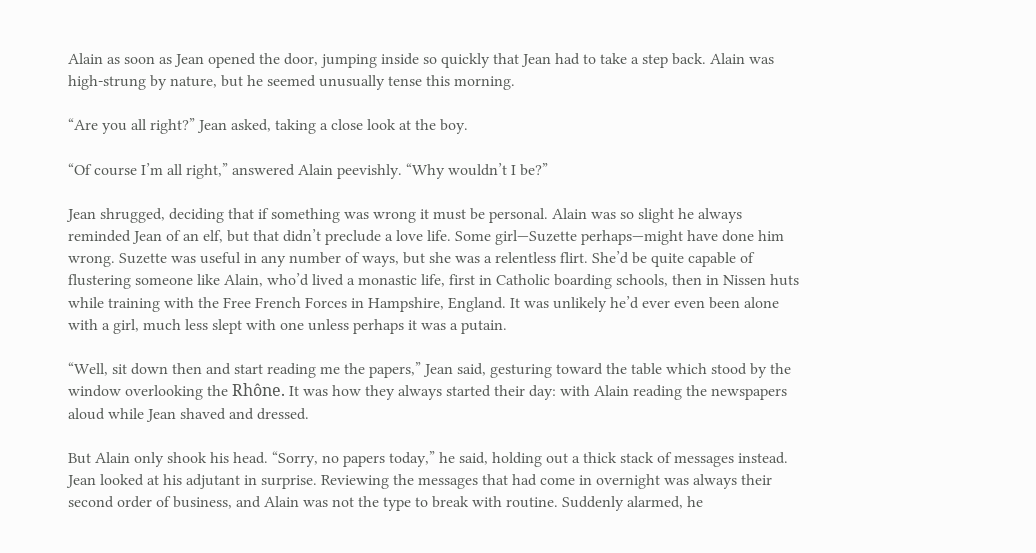Alain as soon as Jean opened the door, jumping inside so quickly that Jean had to take a step back. Alain was high-strung by nature, but he seemed unusually tense this morning.

“Are you all right?” Jean asked, taking a close look at the boy.

“Of course I’m all right,” answered Alain peevishly. “Why wouldn’t I be?”

Jean shrugged, deciding that if something was wrong it must be personal. Alain was so slight he always reminded Jean of an elf, but that didn’t preclude a love life. Some girl—Suzette perhaps—might have done him wrong. Suzette was useful in any number of ways, but she was a relentless flirt. She’d be quite capable of flustering someone like Alain, who’d lived a monastic life, first in Catholic boarding schools, then in Nissen huts while training with the Free French Forces in Hampshire, England. It was unlikely he’d ever even been alone with a girl, much less slept with one unless perhaps it was a putain.

“Well, sit down then and start reading me the papers,” Jean said, gesturing toward the table which stood by the window overlooking the Rhône. It was how they always started their day: with Alain reading the newspapers aloud while Jean shaved and dressed.

But Alain only shook his head. “Sorry, no papers today,” he said, holding out a thick stack of messages instead. Jean looked at his adjutant in surprise. Reviewing the messages that had come in overnight was always their second order of business, and Alain was not the type to break with routine. Suddenly alarmed, he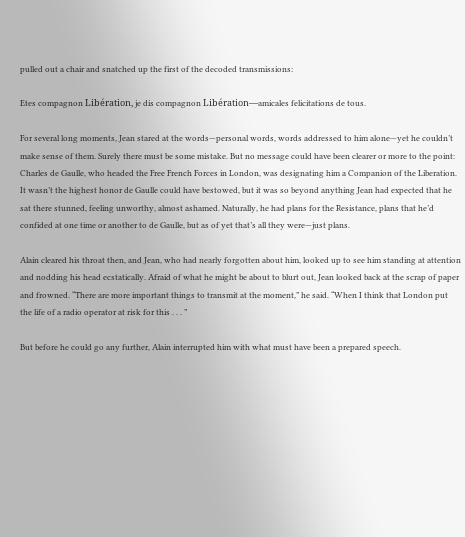pulled out a chair and snatched up the first of the decoded transmissions:

Etes compagnon Libération, je dis compagnon Libération—amicales felicitations de tous.

For several long moments, Jean stared at the words—personal words, words addressed to him alone—yet he couldn’t make sense of them. Surely there must be some mistake. But no message could have been clearer or more to the point: Charles de Gaulle, who headed the Free French Forces in London, was designating him a Companion of the Liberation. It wasn’t the highest honor de Gaulle could have bestowed, but it was so beyond anything Jean had expected that he sat there stunned, feeling unworthy, almost ashamed. Naturally, he had plans for the Resistance, plans that he’d confided at one time or another to de Gaulle, but as of yet that’s all they were—just plans.

Alain cleared his throat then, and Jean, who had nearly forgotten about him, looked up to see him standing at attention and nodding his head ecstatically. Afraid of what he might be about to blurt out, Jean looked back at the scrap of paper and frowned. “There are more important things to transmit at the moment,” he said. “When I think that London put the life of a radio operator at risk for this . . . ”

But before he could go any further, Alain interrupted him with what must have been a prepared speech.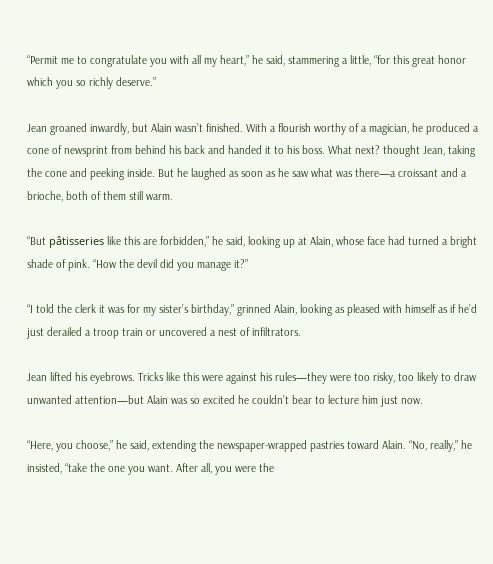“Permit me to congratulate you with all my heart,” he said, stammering a little, “for this great honor which you so richly deserve.”

Jean groaned inwardly, but Alain wasn’t finished. With a flourish worthy of a magician, he produced a cone of newsprint from behind his back and handed it to his boss. What next? thought Jean, taking the cone and peeking inside. But he laughed as soon as he saw what was there—a croissant and a brioche, both of them still warm.

“But pâtisseries like this are forbidden,” he said, looking up at Alain, whose face had turned a bright shade of pink. “How the devil did you manage it?”

“I told the clerk it was for my sister’s birthday,” grinned Alain, looking as pleased with himself as if he’d just derailed a troop train or uncovered a nest of infiltrators.

Jean lifted his eyebrows. Tricks like this were against his rules—they were too risky, too likely to draw unwanted attention—but Alain was so excited he couldn’t bear to lecture him just now.

“Here, you choose,” he said, extending the newspaper-wrapped pastries toward Alain. “No, really,” he insisted, “take the one you want. After all, you were the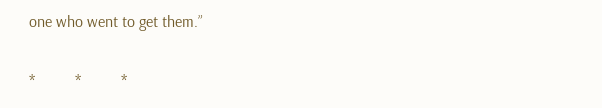one who went to get them.”

*          *          *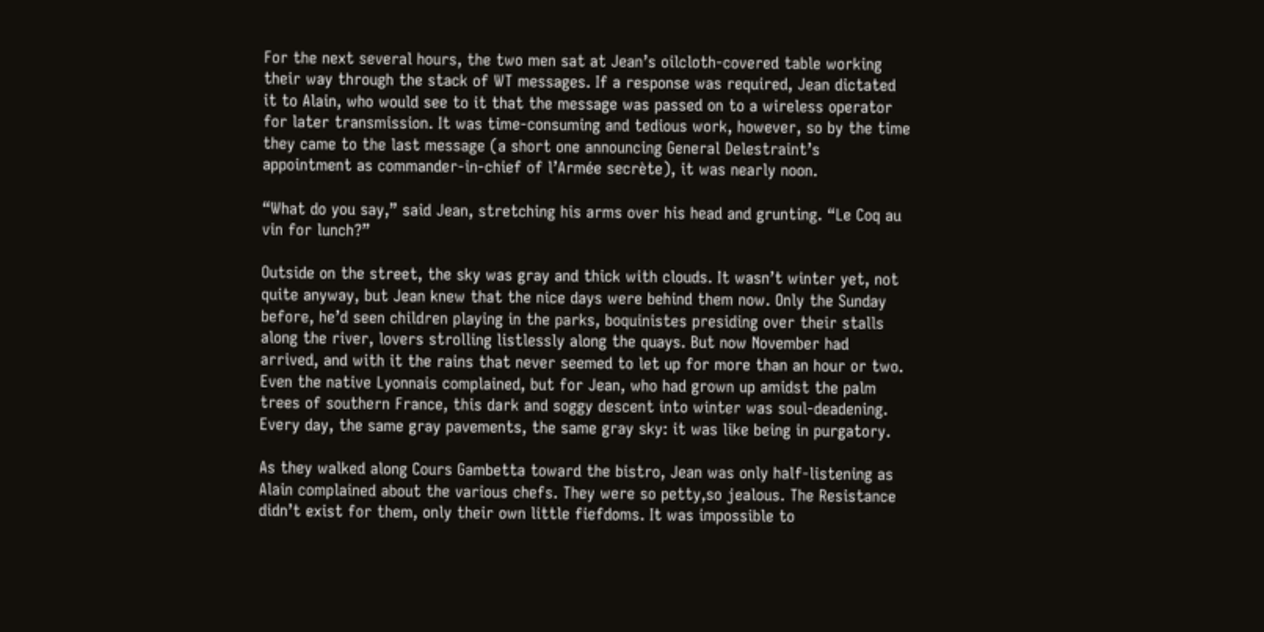For the next several hours, the two men sat at Jean’s oilcloth-covered table working their way through the stack of WT messages. If a response was required, Jean dictated it to Alain, who would see to it that the message was passed on to a wireless operator for later transmission. It was time-consuming and tedious work, however, so by the time they came to the last message (a short one announcing General Delestraint’s appointment as commander-in-chief of l’Armée secrète), it was nearly noon.

“What do you say,” said Jean, stretching his arms over his head and grunting. “Le Coq au vin for lunch?”

Outside on the street, the sky was gray and thick with clouds. It wasn’t winter yet, not quite anyway, but Jean knew that the nice days were behind them now. Only the Sunday before, he’d seen children playing in the parks, boquinistes presiding over their stalls along the river, lovers strolling listlessly along the quays. But now November had arrived, and with it the rains that never seemed to let up for more than an hour or two. Even the native Lyonnais complained, but for Jean, who had grown up amidst the palm trees of southern France, this dark and soggy descent into winter was soul-deadening. Every day, the same gray pavements, the same gray sky: it was like being in purgatory.

As they walked along Cours Gambetta toward the bistro, Jean was only half-listening as Alain complained about the various chefs. They were so petty,so jealous. The Resistance didn’t exist for them, only their own little fiefdoms. It was impossible to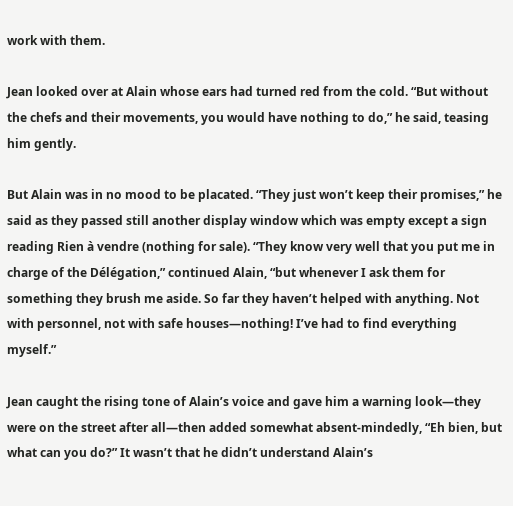work with them.

Jean looked over at Alain whose ears had turned red from the cold. “But without the chefs and their movements, you would have nothing to do,” he said, teasing him gently.

But Alain was in no mood to be placated. “They just won’t keep their promises,” he said as they passed still another display window which was empty except a sign reading Rien à vendre (nothing for sale). “They know very well that you put me in charge of the Délégation,” continued Alain, “but whenever I ask them for something they brush me aside. So far they haven’t helped with anything. Not with personnel, not with safe houses—nothing! I’ve had to find everything myself.”

Jean caught the rising tone of Alain’s voice and gave him a warning look—they were on the street after all—then added somewhat absent-mindedly, “Eh bien, but what can you do?” It wasn’t that he didn’t understand Alain’s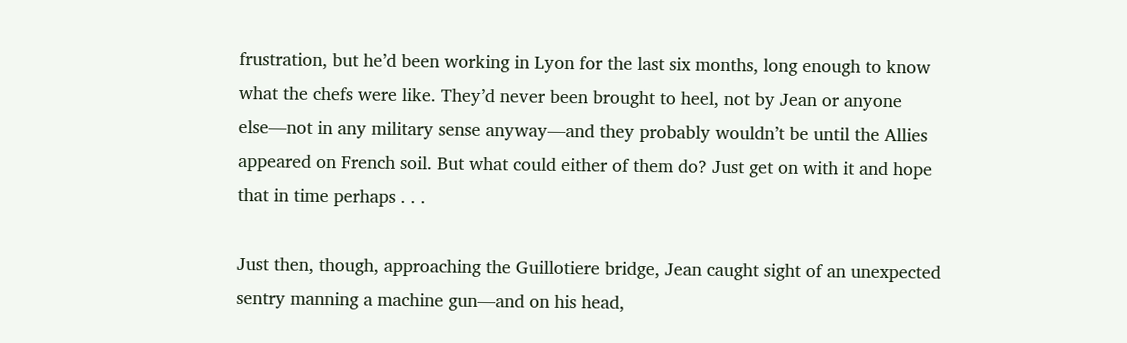frustration, but he’d been working in Lyon for the last six months, long enough to know what the chefs were like. They’d never been brought to heel, not by Jean or anyone else—not in any military sense anyway—and they probably wouldn’t be until the Allies appeared on French soil. But what could either of them do? Just get on with it and hope that in time perhaps . . .

Just then, though, approaching the Guillotiere bridge, Jean caught sight of an unexpected sentry manning a machine gun—and on his head,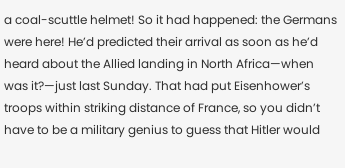a coal-scuttle helmet! So it had happened: the Germans were here! He’d predicted their arrival as soon as he’d heard about the Allied landing in North Africa—when was it?—just last Sunday. That had put Eisenhower’s troops within striking distance of France, so you didn’t have to be a military genius to guess that Hitler would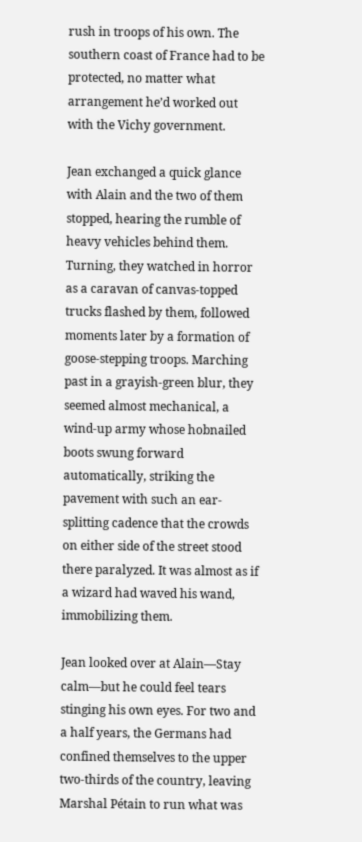rush in troops of his own. The southern coast of France had to be protected, no matter what arrangement he’d worked out with the Vichy government.

Jean exchanged a quick glance with Alain and the two of them stopped, hearing the rumble of heavy vehicles behind them. Turning, they watched in horror as a caravan of canvas-topped trucks flashed by them, followed moments later by a formation of goose-stepping troops. Marching past in a grayish-green blur, they seemed almost mechanical, a wind-up army whose hobnailed boots swung forward automatically, striking the pavement with such an ear-splitting cadence that the crowds on either side of the street stood there paralyzed. It was almost as if a wizard had waved his wand, immobilizing them.

Jean looked over at Alain—Stay calm—but he could feel tears stinging his own eyes. For two and a half years, the Germans had confined themselves to the upper two-thirds of the country, leaving Marshal Pétain to run what was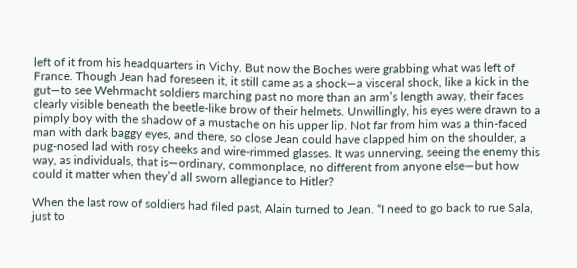left of it from his headquarters in Vichy. But now the Boches were grabbing what was left of France. Though Jean had foreseen it, it still came as a shock—a visceral shock, like a kick in the gut—to see Wehrmacht soldiers marching past no more than an arm’s length away, their faces clearly visible beneath the beetle-like brow of their helmets. Unwillingly, his eyes were drawn to a pimply boy with the shadow of a mustache on his upper lip. Not far from him was a thin-faced man with dark baggy eyes, and there, so close Jean could have clapped him on the shoulder, a pug-nosed lad with rosy cheeks and wire-rimmed glasses. It was unnerving, seeing the enemy this way, as individuals, that is—ordinary, commonplace, no different from anyone else—but how could it matter when they’d all sworn allegiance to Hitler?

When the last row of soldiers had filed past, Alain turned to Jean. “I need to go back to rue Sala, just to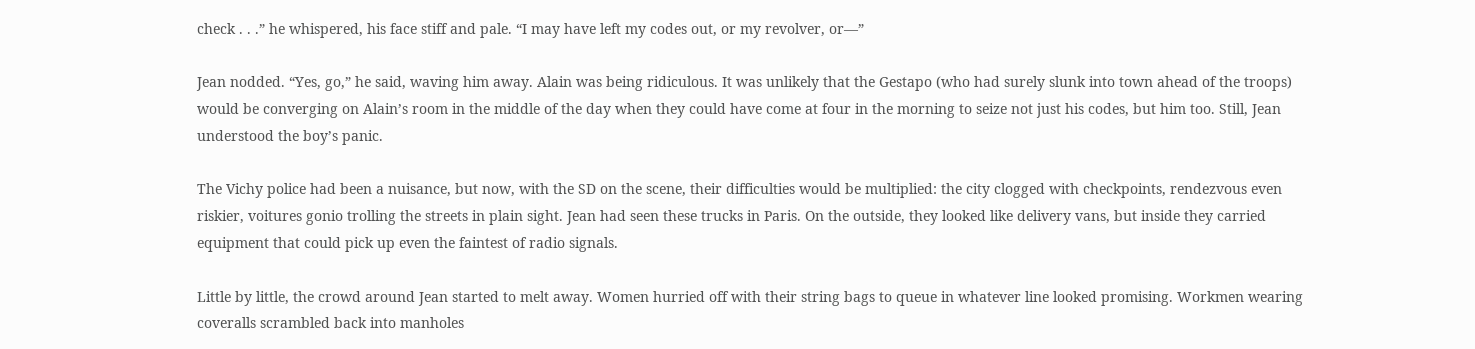check . . .” he whispered, his face stiff and pale. “I may have left my codes out, or my revolver, or—”

Jean nodded. “Yes, go,” he said, waving him away. Alain was being ridiculous. It was unlikely that the Gestapo (who had surely slunk into town ahead of the troops) would be converging on Alain’s room in the middle of the day when they could have come at four in the morning to seize not just his codes, but him too. Still, Jean understood the boy’s panic.

The Vichy police had been a nuisance, but now, with the SD on the scene, their difficulties would be multiplied: the city clogged with checkpoints, rendezvous even riskier, voitures gonio trolling the streets in plain sight. Jean had seen these trucks in Paris. On the outside, they looked like delivery vans, but inside they carried equipment that could pick up even the faintest of radio signals.

Little by little, the crowd around Jean started to melt away. Women hurried off with their string bags to queue in whatever line looked promising. Workmen wearing coveralls scrambled back into manholes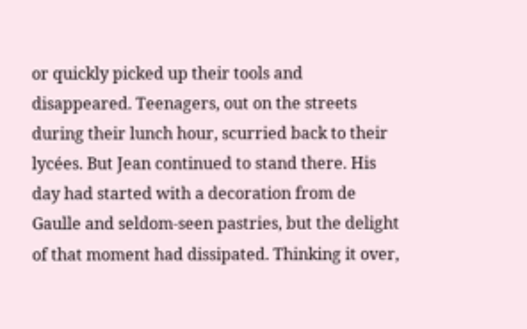or quickly picked up their tools and disappeared. Teenagers, out on the streets during their lunch hour, scurried back to their lycées. But Jean continued to stand there. His day had started with a decoration from de Gaulle and seldom-seen pastries, but the delight of that moment had dissipated. Thinking it over,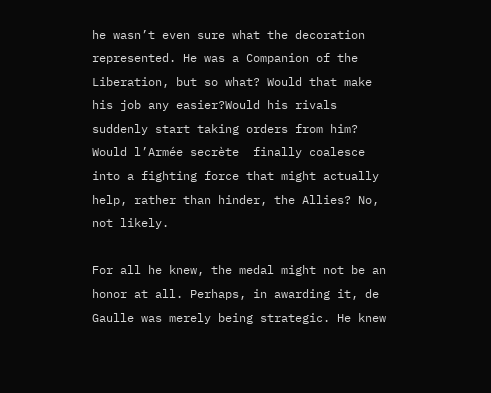he wasn’t even sure what the decoration represented. He was a Companion of the Liberation, but so what? Would that make his job any easier?Would his rivals suddenly start taking orders from him? Would l’Armée secrète  finally coalesce into a fighting force that might actually help, rather than hinder, the Allies? No, not likely.

For all he knew, the medal might not be an honor at all. Perhaps, in awarding it, de Gaulle was merely being strategic. He knew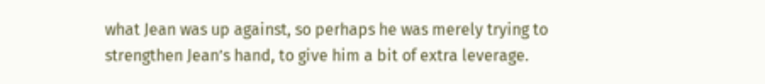what Jean was up against, so perhaps he was merely trying to strengthen Jean’s hand, to give him a bit of extra leverage.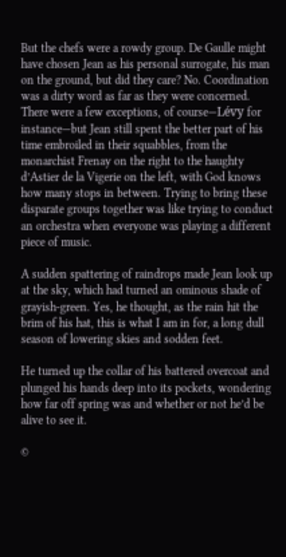But the chefs were a rowdy group. De Gaulle might have chosen Jean as his personal surrogate, his man on the ground, but did they care? No. Coordination was a dirty word as far as they were concerned. There were a few exceptions, of course—Lévy for instance—but Jean still spent the better part of his time embroiled in their squabbles, from the monarchist Frenay on the right to the haughty d’Astier de la Vigerie on the left, with God knows how many stops in between. Trying to bring these disparate groups together was like trying to conduct an orchestra when everyone was playing a different piece of music.

A sudden spattering of raindrops made Jean look up at the sky, which had turned an ominous shade of grayish-green. Yes, he thought, as the rain hit the brim of his hat, this is what I am in for, a long dull season of lowering skies and sodden feet.

He turned up the collar of his battered overcoat and plunged his hands deep into its pockets, wondering how far off spring was and whether or not he’d be alive to see it.

©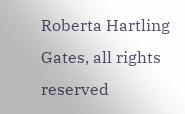Roberta Hartling Gates, all rights reserved